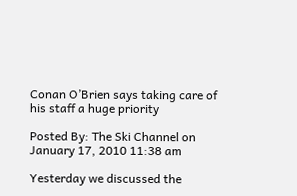Conan O’Brien says taking care of his staff a huge priority

Posted By: The Ski Channel on January 17, 2010 11:38 am

Yesterday we discussed the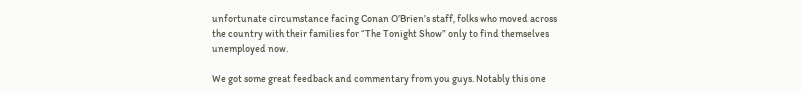unfortunate circumstance facing Conan O’Brien’s staff, folks who moved across the country with their families for “The Tonight Show” only to find themselves unemployed now.

We got some great feedback and commentary from you guys. Notably this one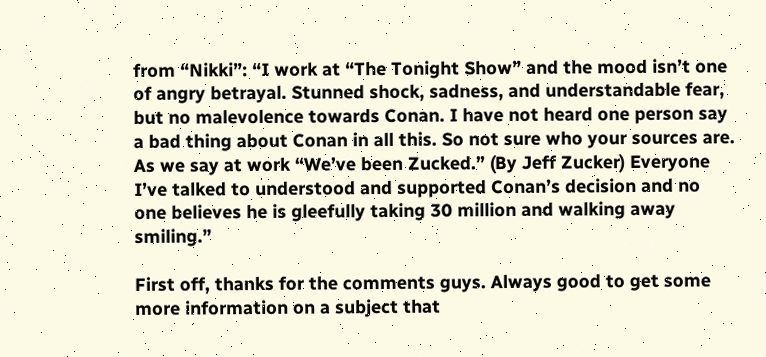from “Nikki”: “I work at “The Tonight Show” and the mood isn’t one of angry betrayal. Stunned shock, sadness, and understandable fear, but no malevolence towards Conan. I have not heard one person say a bad thing about Conan in all this. So not sure who your sources are. As we say at work “We’ve been Zucked.” (By Jeff Zucker) Everyone I’ve talked to understood and supported Conan’s decision and no one believes he is gleefully taking 30 million and walking away smiling.”

First off, thanks for the comments guys. Always good to get some more information on a subject that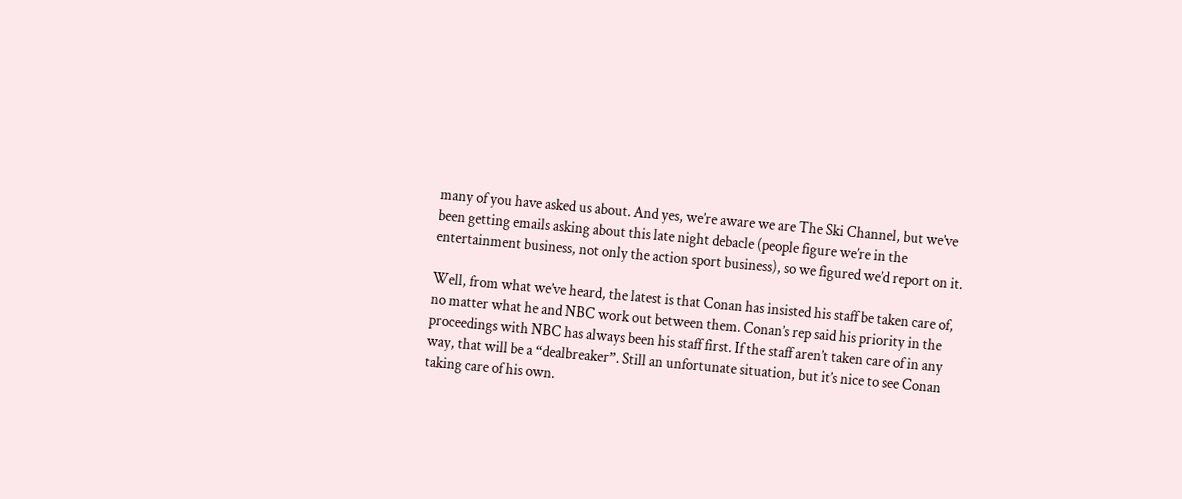many of you have asked us about. And yes, we’re aware we are The Ski Channel, but we’ve been getting emails asking about this late night debacle (people figure we’re in the entertainment business, not only the action sport business), so we figured we’d report on it.

Well, from what we’ve heard, the latest is that Conan has insisted his staff be taken care of, no matter what he and NBC work out between them. Conan’s rep said his priority in the proceedings with NBC has always been his staff first. If the staff aren’t taken care of in any way, that will be a “dealbreaker”. Still an unfortunate situation, but it’s nice to see Conan taking care of his own.